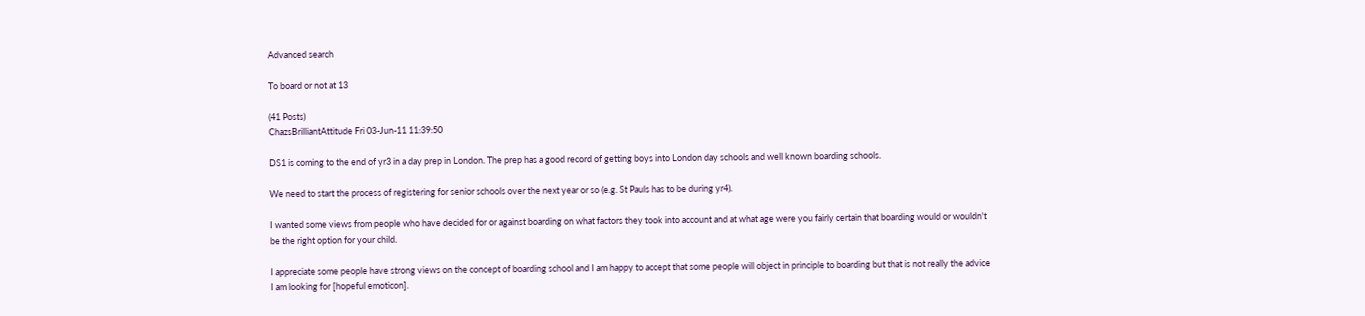Advanced search

To board or not at 13

(41 Posts)
ChazsBrilliantAttitude Fri 03-Jun-11 11:39:50

DS1 is coming to the end of yr3 in a day prep in London. The prep has a good record of getting boys into London day schools and well known boarding schools.

We need to start the process of registering for senior schools over the next year or so (e.g. St Pauls has to be during yr4).

I wanted some views from people who have decided for or against boarding on what factors they took into account and at what age were you fairly certain that boarding would or wouldn't be the right option for your child.

I appreciate some people have strong views on the concept of boarding school and I am happy to accept that some people will object in principle to boarding but that is not really the advice I am looking for [hopeful emoticon].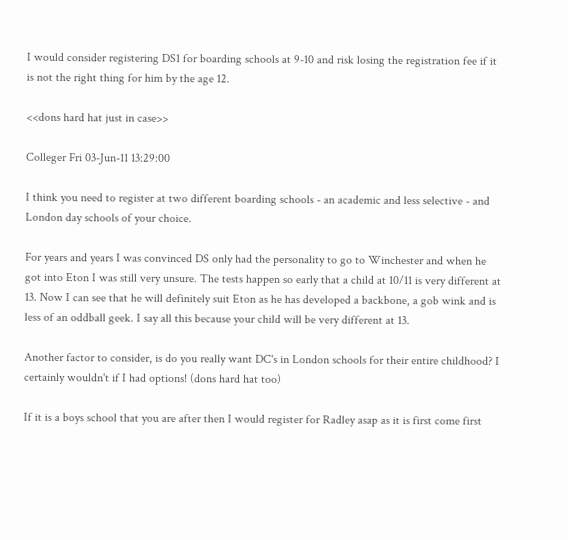I would consider registering DS1 for boarding schools at 9-10 and risk losing the registration fee if it is not the right thing for him by the age 12.

<<dons hard hat just in case>>

Colleger Fri 03-Jun-11 13:29:00

I think you need to register at two different boarding schools - an academic and less selective - and London day schools of your choice.

For years and years I was convinced DS only had the personality to go to Winchester and when he got into Eton I was still very unsure. The tests happen so early that a child at 10/11 is very different at 13. Now I can see that he will definitely suit Eton as he has developed a backbone, a gob wink and is less of an oddball geek. I say all this because your child will be very different at 13.

Another factor to consider, is do you really want DC's in London schools for their entire childhood? I certainly wouldn't if I had options! (dons hard hat too)

If it is a boys school that you are after then I would register for Radley asap as it is first come first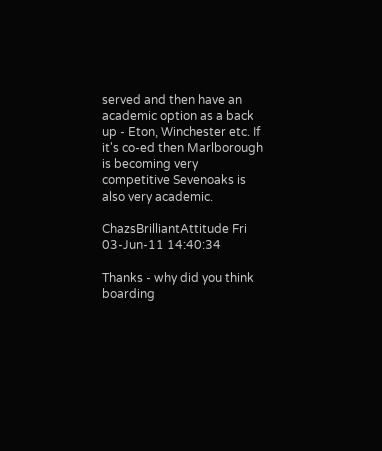served and then have an academic option as a back up - Eton, Winchester etc. If it's co-ed then Marlborough is becoming very competitive Sevenoaks is also very academic.

ChazsBrilliantAttitude Fri 03-Jun-11 14:40:34

Thanks - why did you think boarding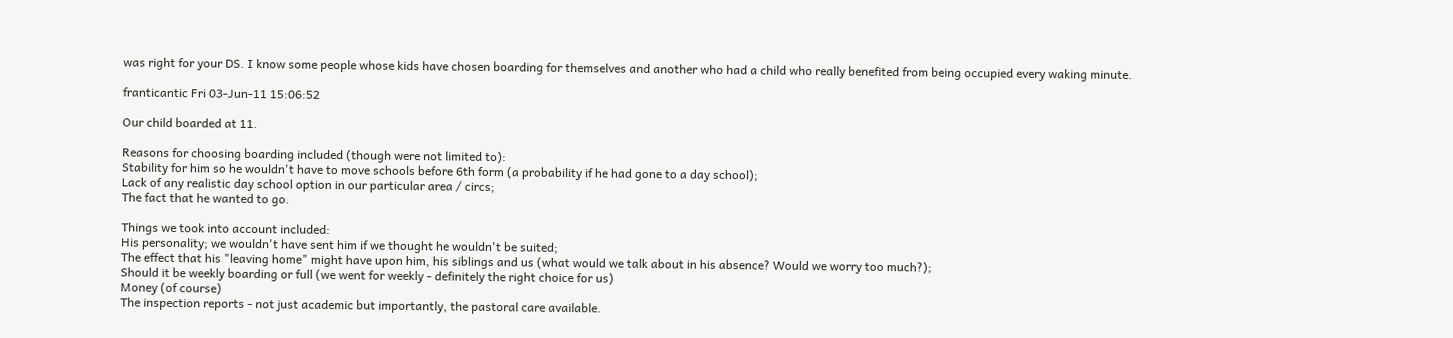was right for your DS. I know some people whose kids have chosen boarding for themselves and another who had a child who really benefited from being occupied every waking minute.

franticantic Fri 03-Jun-11 15:06:52

Our child boarded at 11.

Reasons for choosing boarding included (though were not limited to):
Stability for him so he wouldn't have to move schools before 6th form (a probability if he had gone to a day school);
Lack of any realistic day school option in our particular area / circs;
The fact that he wanted to go.

Things we took into account included:
His personality; we wouldn't have sent him if we thought he wouldn't be suited;
The effect that his "leaving home" might have upon him, his siblings and us (what would we talk about in his absence? Would we worry too much?);
Should it be weekly boarding or full (we went for weekly - definitely the right choice for us)
Money (of course)
The inspection reports - not just academic but importantly, the pastoral care available.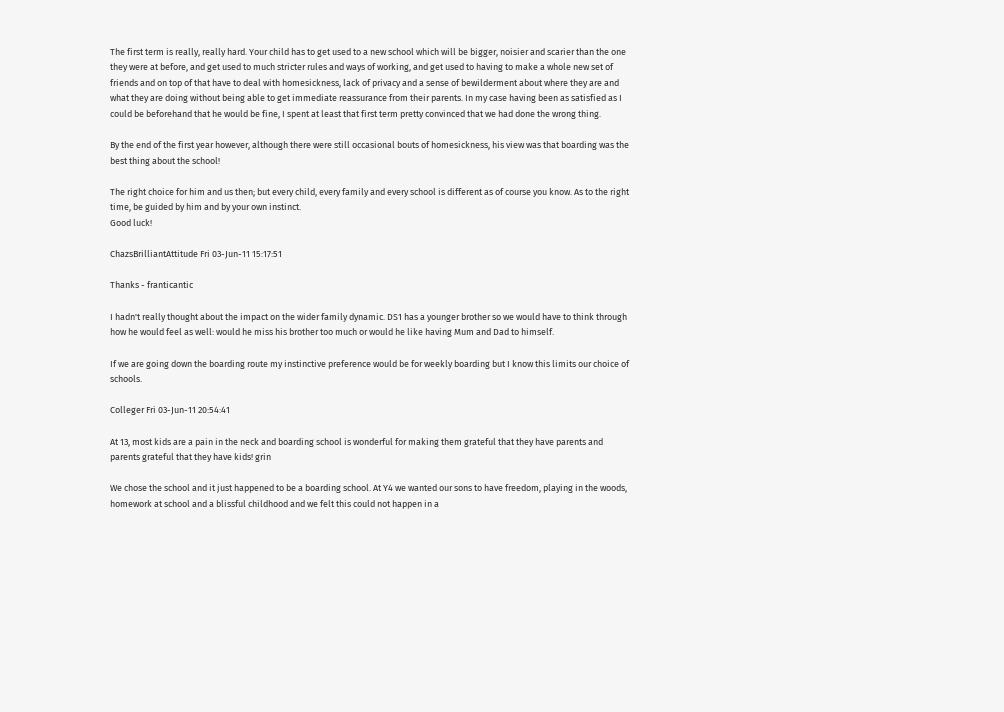The first term is really, really hard. Your child has to get used to a new school which will be bigger, noisier and scarier than the one they were at before, and get used to much stricter rules and ways of working, and get used to having to make a whole new set of friends and on top of that have to deal with homesickness, lack of privacy and a sense of bewilderment about where they are and what they are doing without being able to get immediate reassurance from their parents. In my case having been as satisfied as I could be beforehand that he would be fine, I spent at least that first term pretty convinced that we had done the wrong thing.

By the end of the first year however, although there were still occasional bouts of homesickness, his view was that boarding was the best thing about the school!

The right choice for him and us then; but every child, every family and every school is different as of course you know. As to the right time, be guided by him and by your own instinct.
Good luck!

ChazsBrilliantAttitude Fri 03-Jun-11 15:17:51

Thanks - franticantic

I hadn't really thought about the impact on the wider family dynamic. DS1 has a younger brother so we would have to think through how he would feel as well: would he miss his brother too much or would he like having Mum and Dad to himself.

If we are going down the boarding route my instinctive preference would be for weekly boarding but I know this limits our choice of schools.

Colleger Fri 03-Jun-11 20:54:41

At 13, most kids are a pain in the neck and boarding school is wonderful for making them grateful that they have parents and parents grateful that they have kids! grin

We chose the school and it just happened to be a boarding school. At Y4 we wanted our sons to have freedom, playing in the woods, homework at school and a blissful childhood and we felt this could not happen in a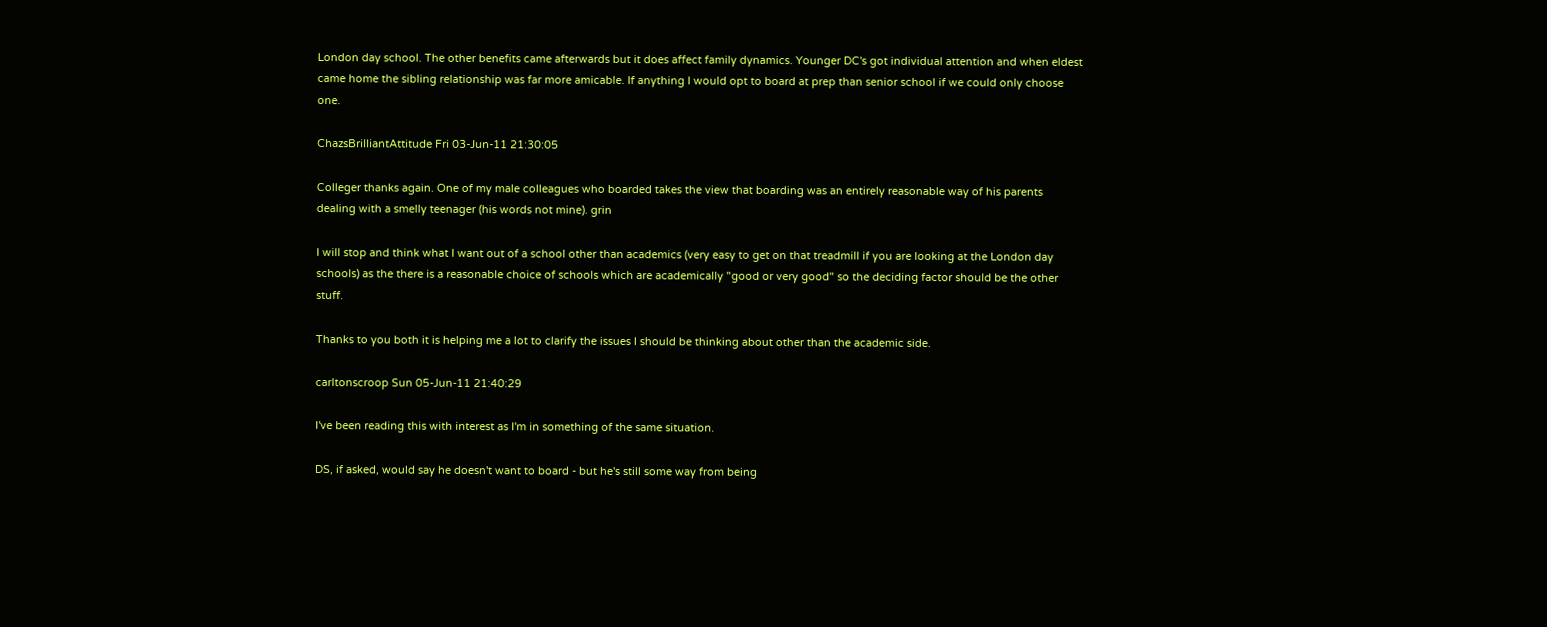London day school. The other benefits came afterwards but it does affect family dynamics. Younger DC's got individual attention and when eldest came home the sibling relationship was far more amicable. If anything I would opt to board at prep than senior school if we could only choose one.

ChazsBrilliantAttitude Fri 03-Jun-11 21:30:05

Colleger thanks again. One of my male colleagues who boarded takes the view that boarding was an entirely reasonable way of his parents dealing with a smelly teenager (his words not mine). grin

I will stop and think what I want out of a school other than academics (very easy to get on that treadmill if you are looking at the London day schools) as the there is a reasonable choice of schools which are academically "good or very good" so the deciding factor should be the other stuff.

Thanks to you both it is helping me a lot to clarify the issues I should be thinking about other than the academic side.

carltonscroop Sun 05-Jun-11 21:40:29

I've been reading this with interest as I'm in something of the same situation.

DS, if asked, would say he doesn't want to board - but he's still some way from being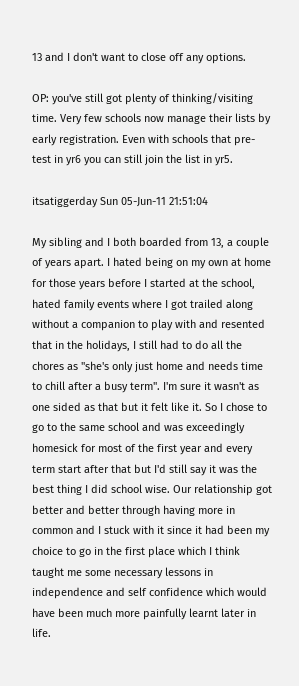13 and I don't want to close off any options.

OP: you've still got plenty of thinking/visiting time. Very few schools now manage their lists by early registration. Even with schools that pre-test in yr6 you can still join the list in yr5.

itsatiggerday Sun 05-Jun-11 21:51:04

My sibling and I both boarded from 13, a couple of years apart. I hated being on my own at home for those years before I started at the school, hated family events where I got trailed along without a companion to play with and resented that in the holidays, I still had to do all the chores as "she's only just home and needs time to chill after a busy term". I'm sure it wasn't as one sided as that but it felt like it. So I chose to go to the same school and was exceedingly homesick for most of the first year and every term start after that but I'd still say it was the best thing I did school wise. Our relationship got better and better through having more in common and I stuck with it since it had been my choice to go in the first place which I think taught me some necessary lessons in independence and self confidence which would have been much more painfully learnt later in life.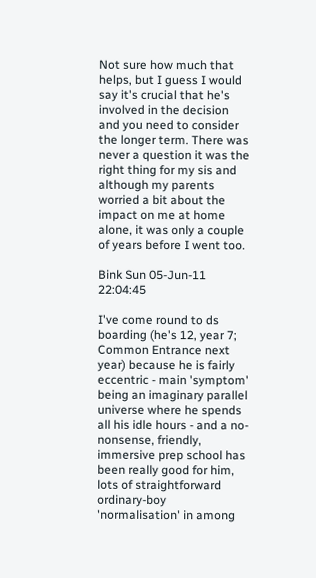Not sure how much that helps, but I guess I would say it's crucial that he's involved in the decision and you need to consider the longer term. There was never a question it was the right thing for my sis and although my parents worried a bit about the impact on me at home alone, it was only a couple of years before I went too.

Bink Sun 05-Jun-11 22:04:45

I've come round to ds boarding (he's 12, year 7; Common Entrance next year) because he is fairly eccentric - main 'symptom' being an imaginary parallel universe where he spends all his idle hours - and a no-nonsense, friendly, immersive prep school has been really good for him, lots of straightforward ordinary-boy 'normalisation' in among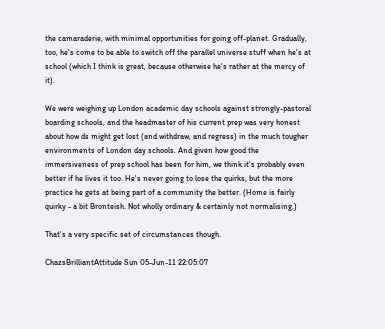the camaraderie, with minimal opportunities for going off-planet. Gradually, too, he's come to be able to switch off the parallel universe stuff when he's at school (which I think is great, because otherwise he's rather at the mercy of it).

We were weighing up London academic day schools against strongly-pastoral boarding schools, and the headmaster of his current prep was very honest about how ds might get lost (and withdraw, and regress) in the much tougher environments of London day schools. And given how good the immersiveness of prep school has been for him, we think it's probably even better if he lives it too. He's never going to lose the quirks, but the more practice he gets at being part of a community the better. (Home is fairly quirky - a bit Bronteish. Not wholly ordinary & certainly not normalising.)

That's a very specific set of circumstances though.

ChazsBrilliantAttitude Sun 05-Jun-11 22:05:07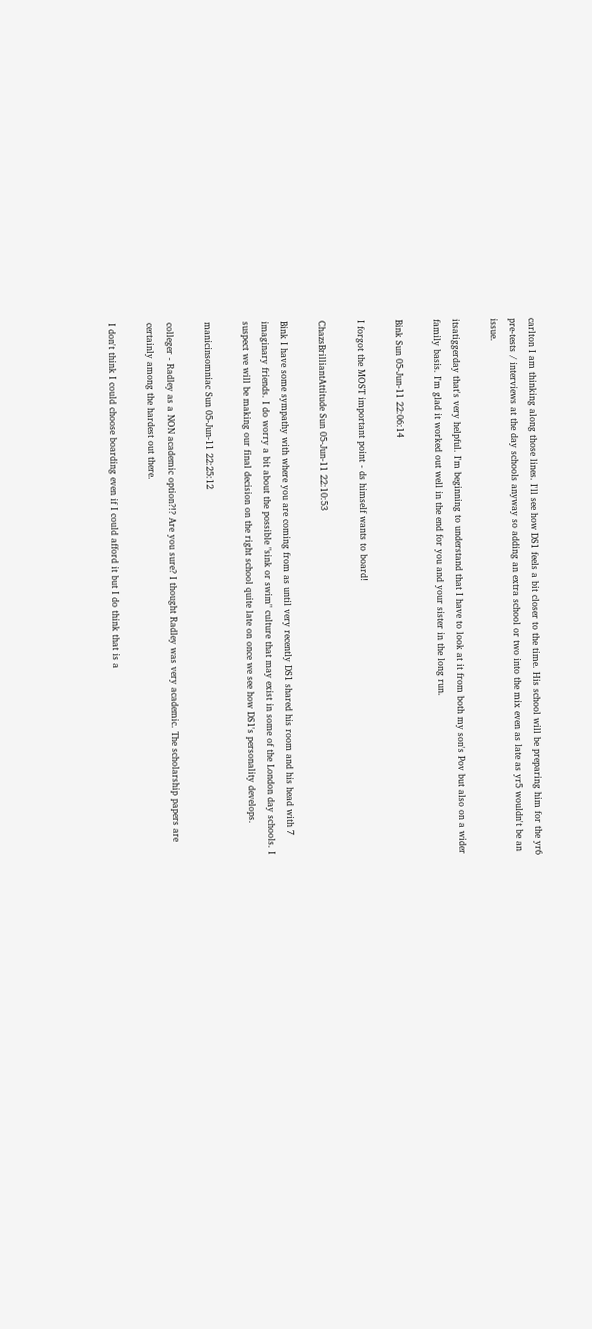carlton I am thinking along those lines. I'll see how DS1 feels a bit closer to the time. His school will be preparing him for the yr6 pre-tests / interviews at the day schools anyway so adding an extra school or two into the mix even as late as yr5 wouldn't be an issue.

itsatiggerday that's very helpful. I'm beginning to understand that I have to look at it from both my son's Pov but also on a wider family basis. I'm glad it worked out well in the end for you and your sister in the long run.

Bink Sun 05-Jun-11 22:06:14

I forgot the MOST important point - ds himself wants to board!

ChazsBrilliantAttitude Sun 05-Jun-11 22:10:53

Bink I have some sympathy with where you are coming from as until very recently DS1 shared his room and his head with 7 imaginary friends. I do worry a bit about the possible "sink or swim" culture that may exist in some of the London day schools. I suspect we will be making our final decision on the right school quite late on once we see how DS1's personality develops.

manicinsomniac Sun 05-Jun-11 22:25:12

colleger - Radley as a NON academic option?!? Are you sure? I thought Radley was very academic. The scholarship papers are certainly among the hardest out there.

I don't think I could choose boarding even if I could afford it but I do think that is a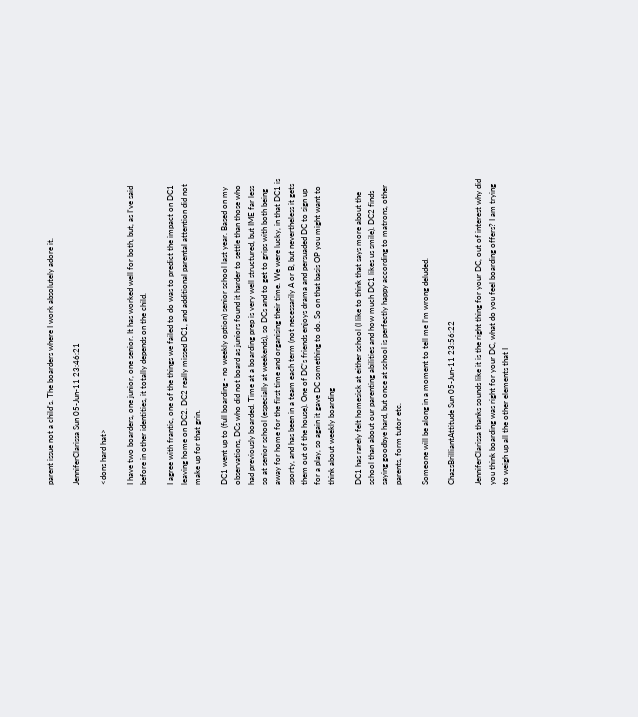parent issue not a child's. The boarders where I work absolutely adore it.

JenniferClarissa Sun 05-Jun-11 23:46:21

<dons hard hat>

I have two boarders, one junior, one senior. It has worked well for both, but, as I've said before in other identities, it totally depends on the child.

I agree with frantic, one of the things we failed to do was to predict the impact on DC1 leaving home on DC2. DC2 really missed DC1, and additional parental attention did not make up for that grin.

DC1 went up to (full boarding - no weekly option) senior school last year. Based on my observations, DCs who did not board as juniors found it harder to settle than those who had previously boarded. Time at a boarding prep is very well structured, but IME far less so at senior school (especially at weekends), so DCs and to get to grips with both being away for home for the first time and organising their time. We were lucky, in that DC1 is sporty, and has been in a team each term (not necessarily A or B, but nevertheless it gets them out of the house). One of DC’s friends enjoys drama and persuaded DC to sign up for a play, so again it gave DC something to do. So on that basis OP you might want to think about weekly boarding

DC1 has rarely felt homesick at either school (I like to think that says more about the school than about our parenting abilities and how much DC1 likes us smile). DC2 finds saying goodbye hard, but once at school is perfectly happy according to matrons, other parents, form tutor etc.

Someone will be along in a moment to tell me I’m wrong deluded.

ChazsBrilliantAttitude Sun 05-Jun-11 23:56:22

JenniferClarissa thanks sounds like it is the right thing for your DC, out of interest why did you think boarding was right for your DC, what do you feel boarding offers? I am trying to weigh up all the other elements that I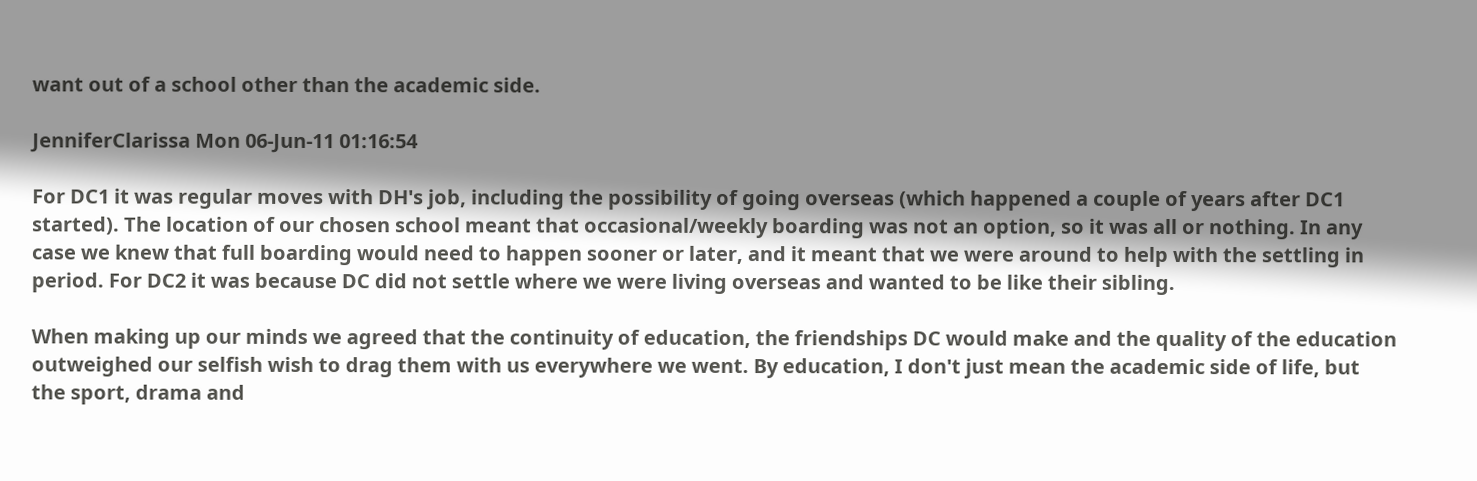want out of a school other than the academic side.

JenniferClarissa Mon 06-Jun-11 01:16:54

For DC1 it was regular moves with DH's job, including the possibility of going overseas (which happened a couple of years after DC1 started). The location of our chosen school meant that occasional/weekly boarding was not an option, so it was all or nothing. In any case we knew that full boarding would need to happen sooner or later, and it meant that we were around to help with the settling in period. For DC2 it was because DC did not settle where we were living overseas and wanted to be like their sibling.

When making up our minds we agreed that the continuity of education, the friendships DC would make and the quality of the education outweighed our selfish wish to drag them with us everywhere we went. By education, I don't just mean the academic side of life, but the sport, drama and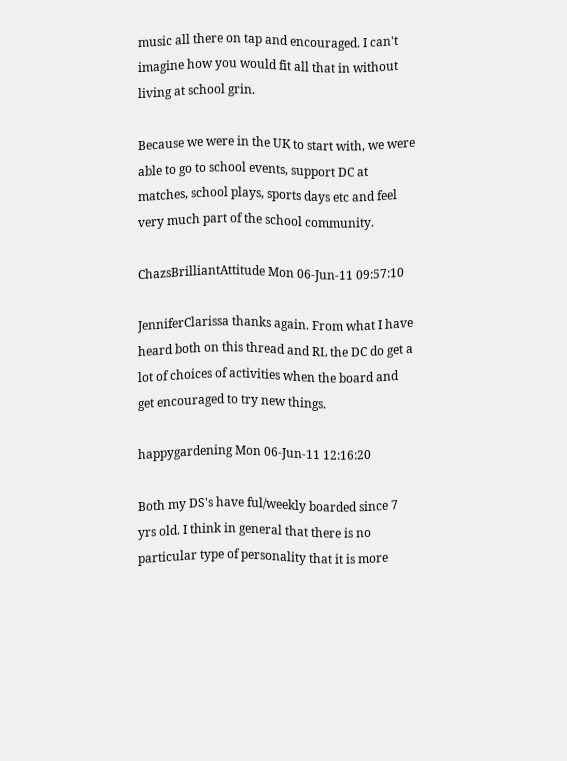music all there on tap and encouraged. I can't imagine how you would fit all that in without living at school grin.

Because we were in the UK to start with, we were able to go to school events, support DC at matches, school plays, sports days etc and feel very much part of the school community.

ChazsBrilliantAttitude Mon 06-Jun-11 09:57:10

JenniferClarissa thanks again. From what I have heard both on this thread and RL the DC do get a lot of choices of activities when the board and get encouraged to try new things.

happygardening Mon 06-Jun-11 12:16:20

Both my DS's have ful/weekly boarded since 7 yrs old. I think in general that there is no particular type of personality that it is more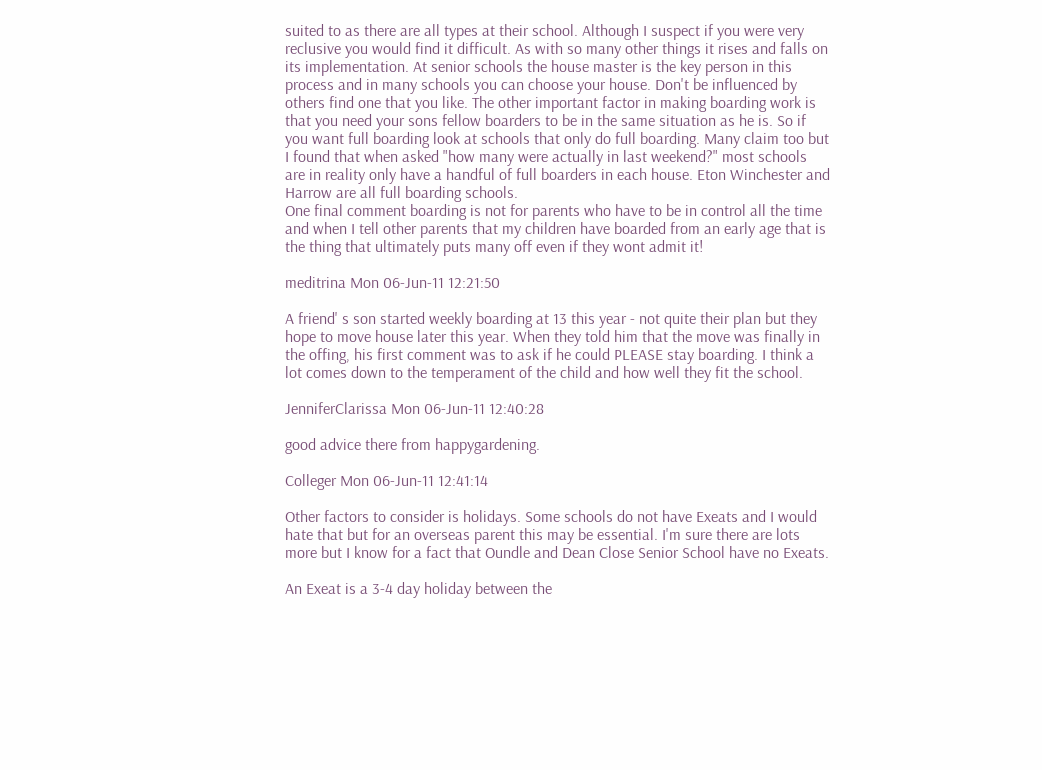suited to as there are all types at their school. Although I suspect if you were very reclusive you would find it difficult. As with so many other things it rises and falls on its implementation. At senior schools the house master is the key person in this process and in many schools you can choose your house. Don't be influenced by others find one that you like. The other important factor in making boarding work is that you need your sons fellow boarders to be in the same situation as he is. So if you want full boarding look at schools that only do full boarding. Many claim too but I found that when asked "how many were actually in last weekend?" most schools are in reality only have a handful of full boarders in each house. Eton Winchester and Harrow are all full boarding schools.
One final comment boarding is not for parents who have to be in control all the time and when I tell other parents that my children have boarded from an early age that is the thing that ultimately puts many off even if they wont admit it!

meditrina Mon 06-Jun-11 12:21:50

A friend' s son started weekly boarding at 13 this year - not quite their plan but they hope to move house later this year. When they told him that the move was finally in the offing, his first comment was to ask if he could PLEASE stay boarding. I think a lot comes down to the temperament of the child and how well they fit the school.

JenniferClarissa Mon 06-Jun-11 12:40:28

good advice there from happygardening.

Colleger Mon 06-Jun-11 12:41:14

Other factors to consider is holidays. Some schools do not have Exeats and I would hate that but for an overseas parent this may be essential. I'm sure there are lots more but I know for a fact that Oundle and Dean Close Senior School have no Exeats.

An Exeat is a 3-4 day holiday between the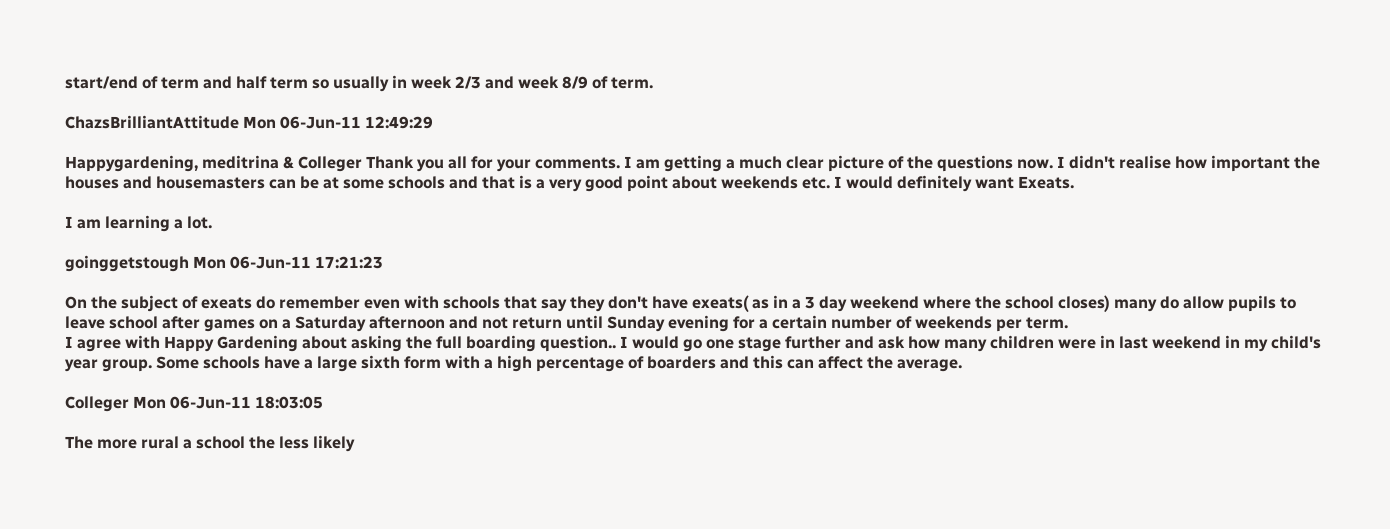start/end of term and half term so usually in week 2/3 and week 8/9 of term.

ChazsBrilliantAttitude Mon 06-Jun-11 12:49:29

Happygardening, meditrina & Colleger Thank you all for your comments. I am getting a much clear picture of the questions now. I didn't realise how important the houses and housemasters can be at some schools and that is a very good point about weekends etc. I would definitely want Exeats.

I am learning a lot.

goinggetstough Mon 06-Jun-11 17:21:23

On the subject of exeats do remember even with schools that say they don't have exeats( as in a 3 day weekend where the school closes) many do allow pupils to leave school after games on a Saturday afternoon and not return until Sunday evening for a certain number of weekends per term.
I agree with Happy Gardening about asking the full boarding question.. I would go one stage further and ask how many children were in last weekend in my child's year group. Some schools have a large sixth form with a high percentage of boarders and this can affect the average.

Colleger Mon 06-Jun-11 18:03:05

The more rural a school the less likely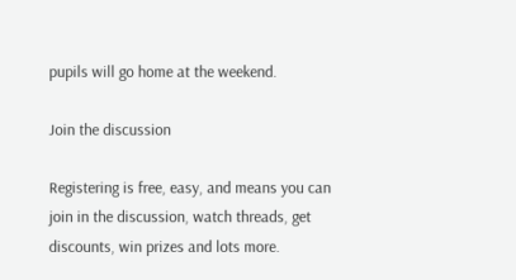pupils will go home at the weekend.

Join the discussion

Registering is free, easy, and means you can join in the discussion, watch threads, get discounts, win prizes and lots more.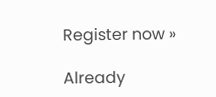Register now »

Already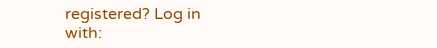registered? Log in with: